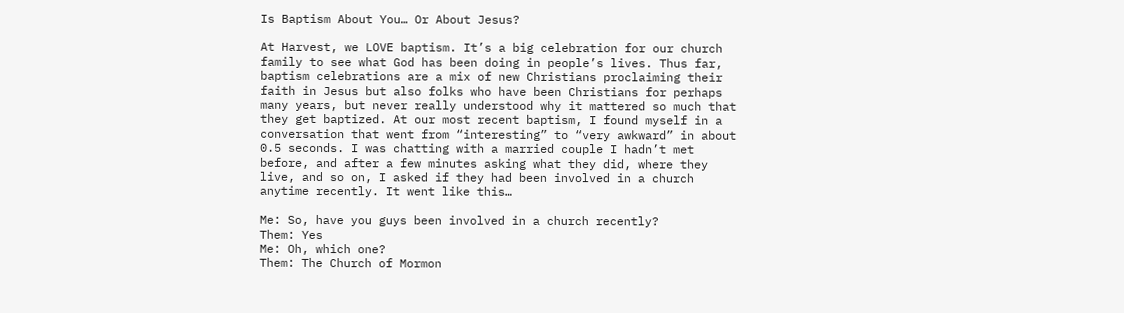Is Baptism About You… Or About Jesus?

At Harvest, we LOVE baptism. It’s a big celebration for our church family to see what God has been doing in people’s lives. Thus far, baptism celebrations are a mix of new Christians proclaiming their faith in Jesus but also folks who have been Christians for perhaps many years, but never really understood why it mattered so much that they get baptized. At our most recent baptism, I found myself in a conversation that went from “interesting” to “very awkward” in about 0.5 seconds. I was chatting with a married couple I hadn’t met before, and after a few minutes asking what they did, where they live, and so on, I asked if they had been involved in a church anytime recently. It went like this…

Me: So, have you guys been involved in a church recently?
Them: Yes
Me: Oh, which one?
Them: The Church of Mormon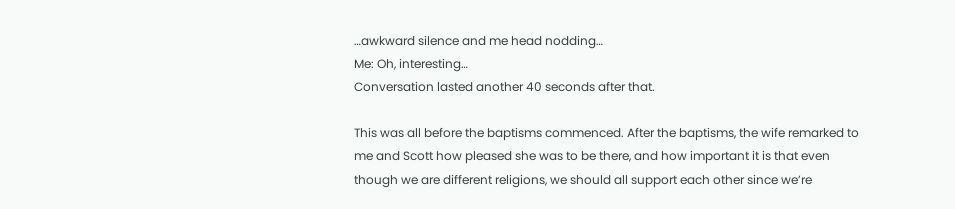…awkward silence and me head nodding…
Me: Oh, interesting…
Conversation lasted another 40 seconds after that.

This was all before the baptisms commenced. After the baptisms, the wife remarked to me and Scott how pleased she was to be there, and how important it is that even though we are different religions, we should all support each other since we’re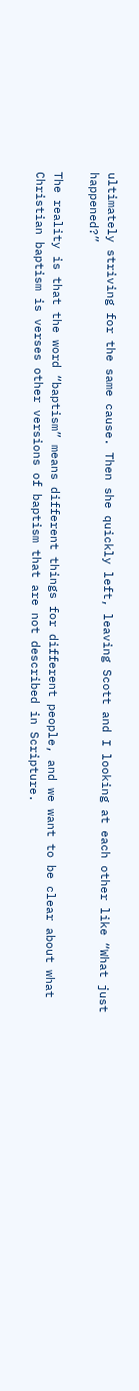ultimately striving for the same cause. Then she quickly left, leaving Scott and I looking at each other like “What just happened?”

The reality is that the word “baptism” means different things for different people, and we want to be clear about what Christian baptism is verses other versions of baptism that are not described in Scripture.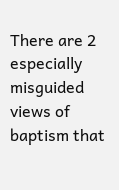There are 2 especially misguided views of baptism that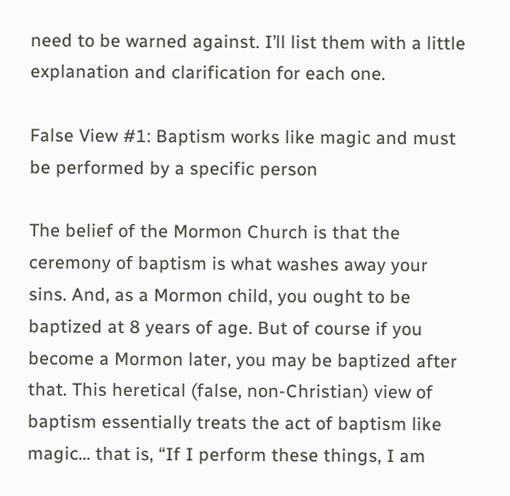need to be warned against. I’ll list them with a little explanation and clarification for each one.

False View #1: Baptism works like magic and must be performed by a specific person

The belief of the Mormon Church is that the ceremony of baptism is what washes away your sins. And, as a Mormon child, you ought to be baptized at 8 years of age. But of course if you become a Mormon later, you may be baptized after that. This heretical (false, non-Christian) view of baptism essentially treats the act of baptism like magic… that is, “If I perform these things, I am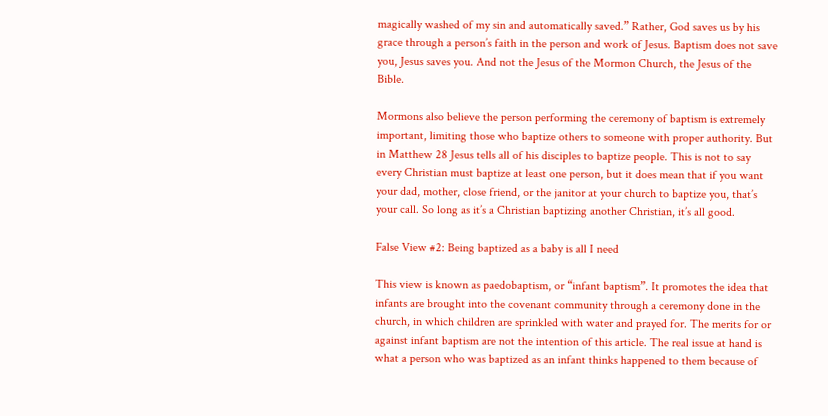magically washed of my sin and automatically saved.” Rather, God saves us by his grace through a person’s faith in the person and work of Jesus. Baptism does not save you, Jesus saves you. And not the Jesus of the Mormon Church, the Jesus of the Bible.

Mormons also believe the person performing the ceremony of baptism is extremely important, limiting those who baptize others to someone with proper authority. But in Matthew 28 Jesus tells all of his disciples to baptize people. This is not to say every Christian must baptize at least one person, but it does mean that if you want your dad, mother, close friend, or the janitor at your church to baptize you, that’s your call. So long as it’s a Christian baptizing another Christian, it’s all good.

False View #2: Being baptized as a baby is all I need

This view is known as paedobaptism, or “infant baptism”. It promotes the idea that infants are brought into the covenant community through a ceremony done in the church, in which children are sprinkled with water and prayed for. The merits for or against infant baptism are not the intention of this article. The real issue at hand is what a person who was baptized as an infant thinks happened to them because of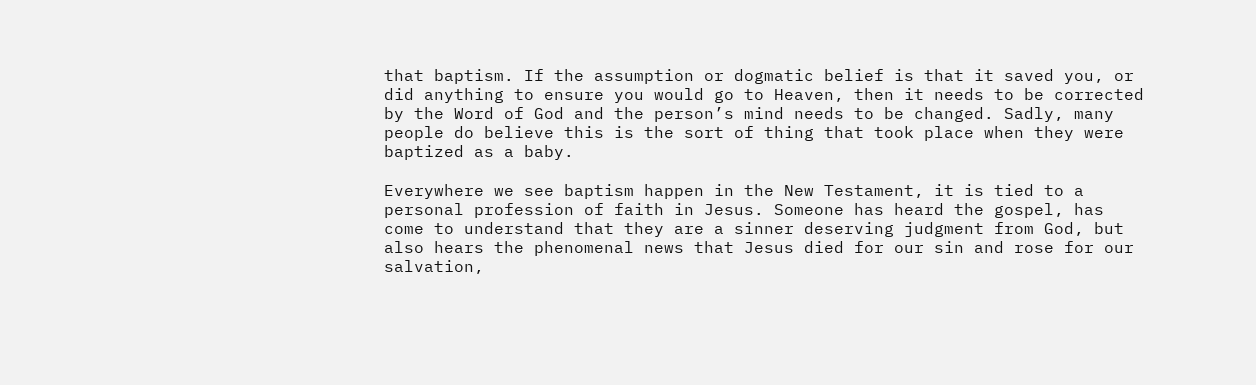that baptism. If the assumption or dogmatic belief is that it saved you, or did anything to ensure you would go to Heaven, then it needs to be corrected by the Word of God and the person’s mind needs to be changed. Sadly, many people do believe this is the sort of thing that took place when they were baptized as a baby.

Everywhere we see baptism happen in the New Testament, it is tied to a personal profession of faith in Jesus. Someone has heard the gospel, has come to understand that they are a sinner deserving judgment from God, but also hears the phenomenal news that Jesus died for our sin and rose for our salvation,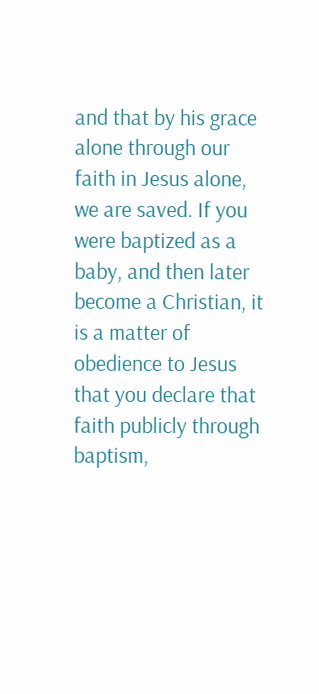and that by his grace alone through our faith in Jesus alone, we are saved. If you were baptized as a baby, and then later become a Christian, it is a matter of obedience to Jesus that you declare that faith publicly through baptism,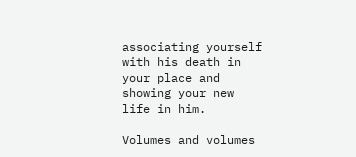associating yourself with his death in your place and showing your new life in him.

Volumes and volumes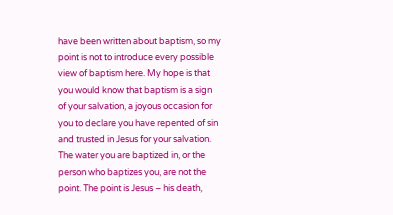have been written about baptism, so my point is not to introduce every possible view of baptism here. My hope is that you would know that baptism is a sign of your salvation, a joyous occasion for you to declare you have repented of sin and trusted in Jesus for your salvation. The water you are baptized in, or the person who baptizes you, are not the point. The point is Jesus – his death,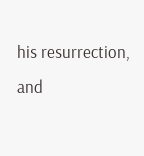his resurrection, and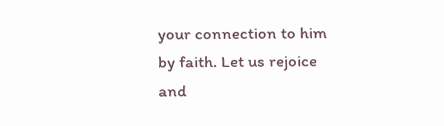your connection to him by faith. Let us rejoice and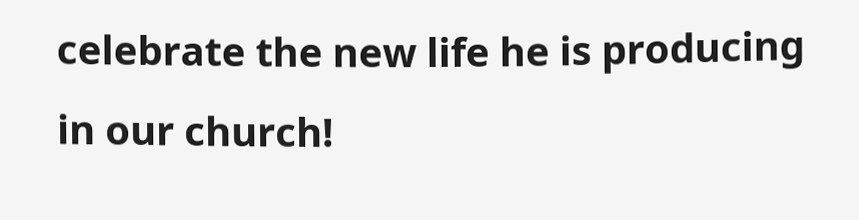celebrate the new life he is producing in our church!